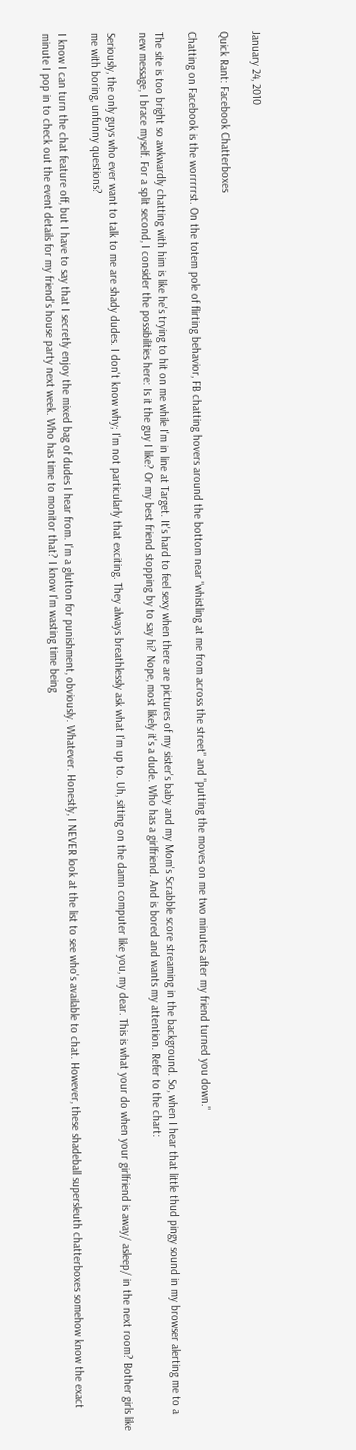January 24, 2010

Quick Rant: Facebook Chatterboxes

Chatting on Facebook is the worrrrrst. On the totem pole of flirting behavior, FB chatting hovers around the bottom near "whistling at me from across the street" and "putting the moves on me two minutes after my friend turned you down."

The site is too bright so awkwardly chatting with him is like he's trying to hit on me while I'm in line at Target. It's hard to feel sexy when there are pictures of my sister's baby and my Mom's Scrabble score streaming in the background. So, when I hear that little thud pingy sound in my browser alerting me to a new message, I brace myself. For a split second, I consider the possibilities here: Is it the guy I like? Or my best friend stopping by to say hi? Nope, most likely it's a dude. Who has a girlfriend. And is bored and wants my attention. Refer to the chart:

Seriously, the only guys who ever want to talk to me are shady dudes. I don't know why; I'm not particularly that exciting. They always breathlessly ask what I'm up to. Uh, sitting on the damn computer like you, my dear. This is what your do when your girlfriend is away/ asleep/ in the next room? Bother girls like me with boring, unfunny questions?

I know I can turn the chat feature off, but I have to say that I secretly enjoy the mixed bag of dudes I hear from. I'm a glutton for punishment, obviously. Whatever. Honestly, I NEVER look at the list to see who's available to chat. However, these shadeball supersleuth chatterboxes somehow know the exact minute I pop in to check out the event details for my friend's house party next week. Who has time to monitor that? I know I'm wasting time being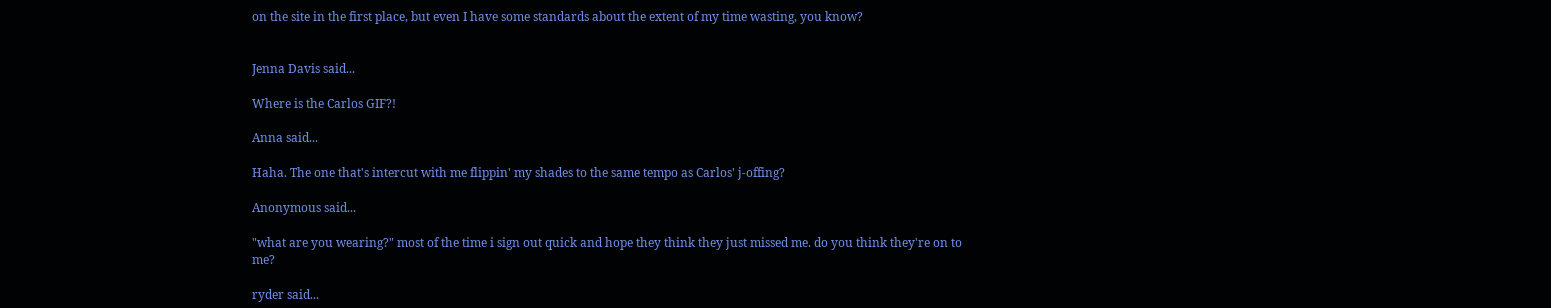on the site in the first place, but even I have some standards about the extent of my time wasting, you know?


Jenna Davis said...

Where is the Carlos GIF?!

Anna said...

Haha. The one that's intercut with me flippin' my shades to the same tempo as Carlos' j-offing?

Anonymous said...

"what are you wearing?" most of the time i sign out quick and hope they think they just missed me. do you think they're on to me?

ryder said...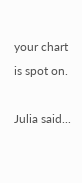your chart is spot on.

Julia said...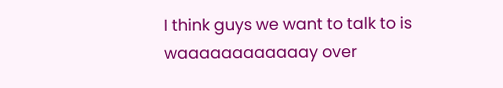I think guys we want to talk to is waaaaaaaaaaaay over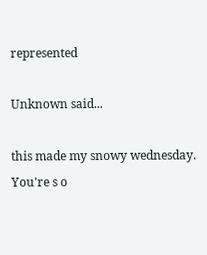represented

Unknown said...

this made my snowy wednesday.
You're s o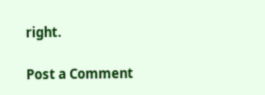right.

Post a Comment